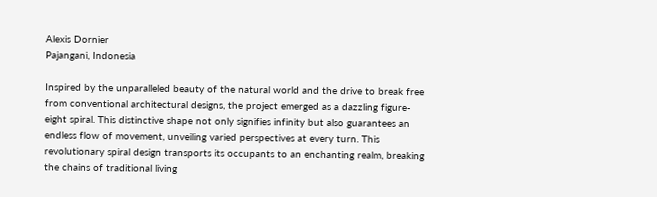Alexis Dornier
Pajangani, Indonesia

Inspired by the unparalleled beauty of the natural world and the drive to break free from conventional architectural designs, the project emerged as a dazzling figure-eight spiral. This distinctive shape not only signifies infinity but also guarantees an endless flow of movement, unveiling varied perspectives at every turn. This revolutionary spiral design transports its occupants to an enchanting realm, breaking the chains of traditional living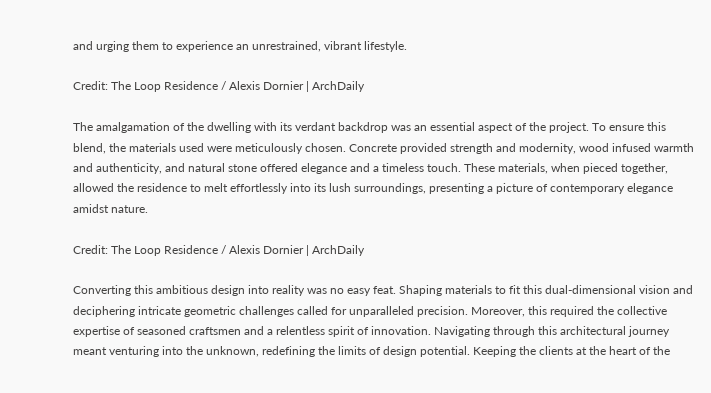and urging them to experience an unrestrained, vibrant lifestyle.

Credit: The Loop Residence / Alexis Dornier | ArchDaily

The amalgamation of the dwelling with its verdant backdrop was an essential aspect of the project. To ensure this blend, the materials used were meticulously chosen. Concrete provided strength and modernity, wood infused warmth and authenticity, and natural stone offered elegance and a timeless touch. These materials, when pieced together, allowed the residence to melt effortlessly into its lush surroundings, presenting a picture of contemporary elegance amidst nature.

Credit: The Loop Residence / Alexis Dornier | ArchDaily

Converting this ambitious design into reality was no easy feat. Shaping materials to fit this dual-dimensional vision and deciphering intricate geometric challenges called for unparalleled precision. Moreover, this required the collective expertise of seasoned craftsmen and a relentless spirit of innovation. Navigating through this architectural journey meant venturing into the unknown, redefining the limits of design potential. Keeping the clients at the heart of the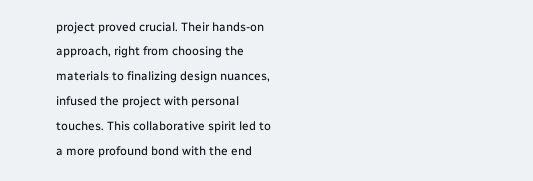project proved crucial. Their hands-on approach, right from choosing the materials to finalizing design nuances, infused the project with personal touches. This collaborative spirit led to a more profound bond with the end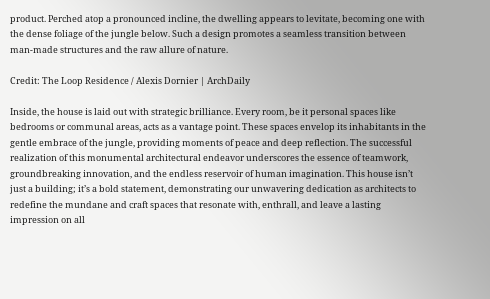product. Perched atop a pronounced incline, the dwelling appears to levitate, becoming one with the dense foliage of the jungle below. Such a design promotes a seamless transition between man-made structures and the raw allure of nature.

Credit: The Loop Residence / Alexis Dornier | ArchDaily

Inside, the house is laid out with strategic brilliance. Every room, be it personal spaces like bedrooms or communal areas, acts as a vantage point. These spaces envelop its inhabitants in the gentle embrace of the jungle, providing moments of peace and deep reflection. The successful realization of this monumental architectural endeavor underscores the essence of teamwork, groundbreaking innovation, and the endless reservoir of human imagination. This house isn’t just a building; it’s a bold statement, demonstrating our unwavering dedication as architects to redefine the mundane and craft spaces that resonate with, enthrall, and leave a lasting impression on all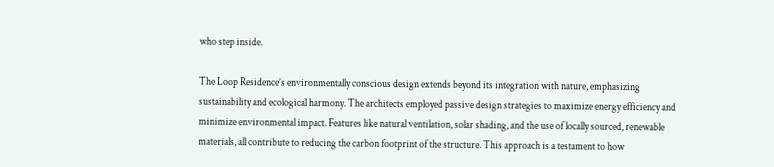who step inside.

The Loop Residence’s environmentally conscious design extends beyond its integration with nature, emphasizing sustainability and ecological harmony. The architects employed passive design strategies to maximize energy efficiency and minimize environmental impact. Features like natural ventilation, solar shading, and the use of locally sourced, renewable materials, all contribute to reducing the carbon footprint of the structure. This approach is a testament to how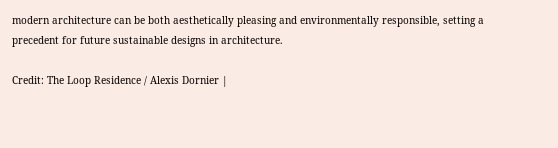modern architecture can be both aesthetically pleasing and environmentally responsible, setting a precedent for future sustainable designs in architecture.

Credit: The Loop Residence / Alexis Dornier |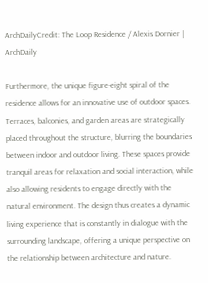ArchDailyCredit: The Loop Residence / Alexis Dornier | ArchDaily

Furthermore, the unique figure-eight spiral of the residence allows for an innovative use of outdoor spaces. Terraces, balconies, and garden areas are strategically placed throughout the structure, blurring the boundaries between indoor and outdoor living. These spaces provide tranquil areas for relaxation and social interaction, while also allowing residents to engage directly with the natural environment. The design thus creates a dynamic living experience that is constantly in dialogue with the surrounding landscape, offering a unique perspective on the relationship between architecture and nature.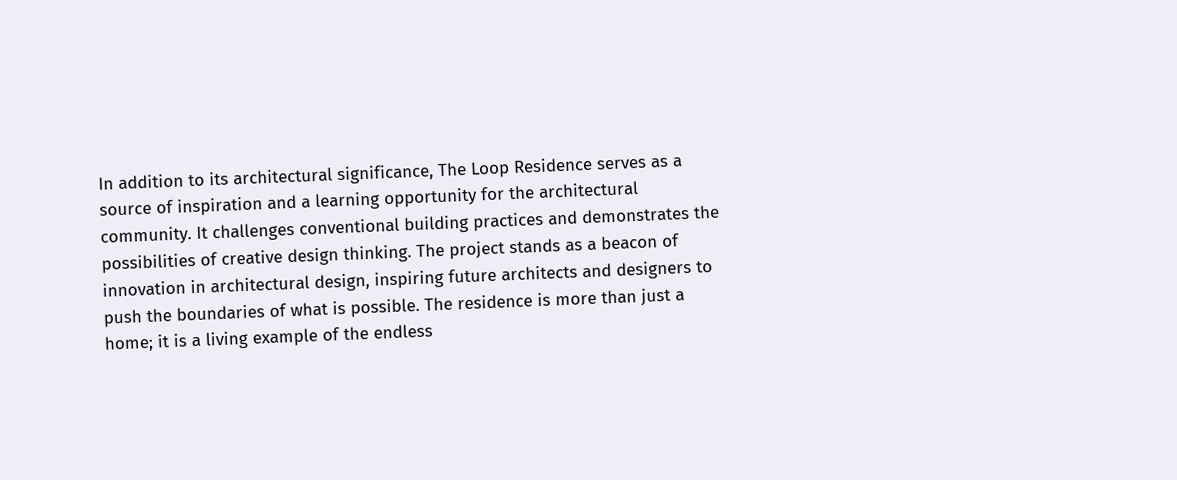In addition to its architectural significance, The Loop Residence serves as a source of inspiration and a learning opportunity for the architectural community. It challenges conventional building practices and demonstrates the possibilities of creative design thinking. The project stands as a beacon of innovation in architectural design, inspiring future architects and designers to push the boundaries of what is possible. The residence is more than just a home; it is a living example of the endless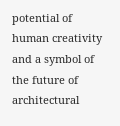potential of human creativity and a symbol of the future of architectural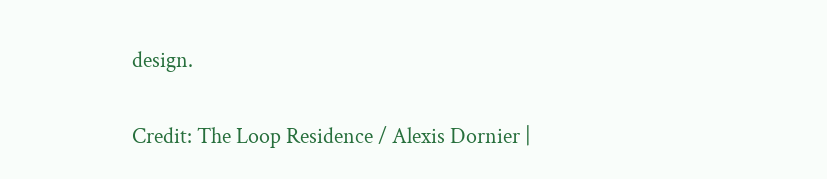design.

Credit: The Loop Residence / Alexis Dornier |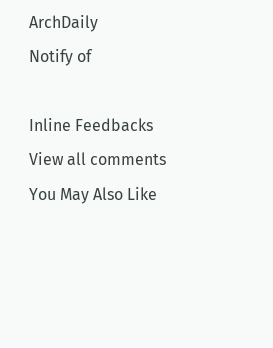ArchDaily
Notify of

Inline Feedbacks
View all comments
You May Also Like